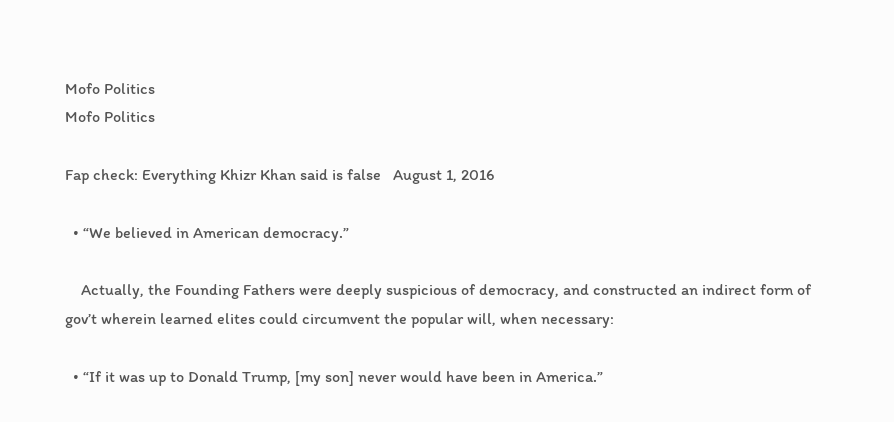Mofo Politics
Mofo Politics

Fap check: Everything Khizr Khan said is false   August 1, 2016

  • “We believed in American democracy.”

    Actually, the Founding Fathers were deeply suspicious of democracy, and constructed an indirect form of gov’t wherein learned elites could circumvent the popular will, when necessary:

  • “If it was up to Donald Trump, [my son] never would have been in America.”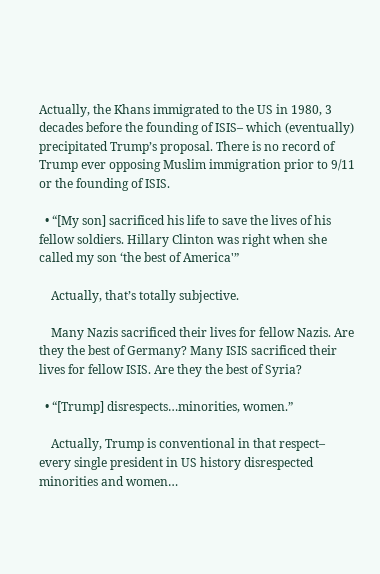Actually, the Khans immigrated to the US in 1980, 3 decades before the founding of ISIS– which (eventually) precipitated Trump’s proposal. There is no record of Trump ever opposing Muslim immigration prior to 9/11 or the founding of ISIS.

  • “[My son] sacrificed his life to save the lives of his fellow soldiers. Hillary Clinton was right when she called my son ‘the best of America'”

    Actually, that’s totally subjective.

    Many Nazis sacrificed their lives for fellow Nazis. Are they the best of Germany? Many ISIS sacrificed their lives for fellow ISIS. Are they the best of Syria?

  • “[Trump] disrespects…minorities, women.”

    Actually, Trump is conventional in that respect– every single president in US history disrespected minorities and women…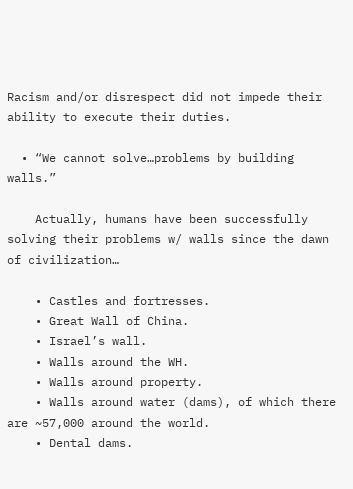Racism and/or disrespect did not impede their ability to execute their duties.

  • “We cannot solve…problems by building walls.”

    Actually, humans have been successfully solving their problems w/ walls since the dawn of civilization…

    • Castles and fortresses.
    • Great Wall of China.
    • Israel’s wall.
    • Walls around the WH.
    • Walls around property.
    • Walls around water (dams), of which there are ~57,000 around the world.
    • Dental dams.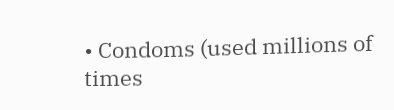• Condoms (used millions of times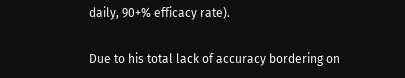daily, 90+% efficacy rate).

Due to his total lack of accuracy bordering on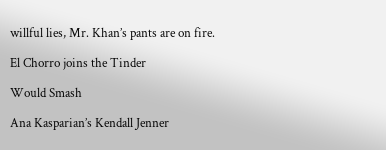willful lies, Mr. Khan’s pants are on fire.

El Chorro joins the Tinder

Would Smash

Ana Kasparian’s Kendall Jenner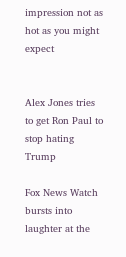impression not as hot as you might expect


Alex Jones tries to get Ron Paul to stop hating Trump

Fox News Watch bursts into laughter at the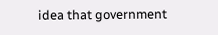idea that government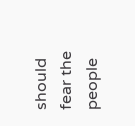should fear the people